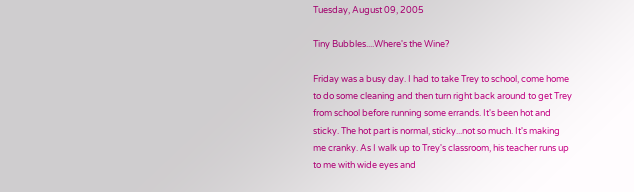Tuesday, August 09, 2005

Tiny Bubbles....Where's the Wine?

Friday was a busy day. I had to take Trey to school, come home to do some cleaning and then turn right back around to get Trey from school before running some errands. It's been hot and sticky. The hot part is normal, sticky...not so much. It's making me cranky. As I walk up to Trey's classroom, his teacher runs up to me with wide eyes and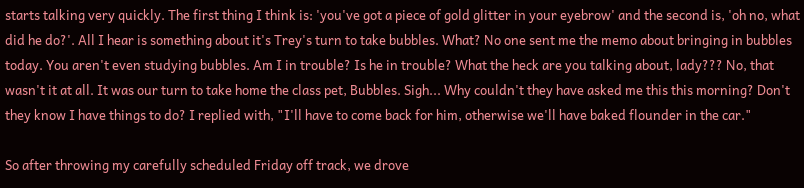starts talking very quickly. The first thing I think is: 'you've got a piece of gold glitter in your eyebrow' and the second is, 'oh no, what did he do?'. All I hear is something about it's Trey's turn to take bubbles. What? No one sent me the memo about bringing in bubbles today. You aren't even studying bubbles. Am I in trouble? Is he in trouble? What the heck are you talking about, lady??? No, that wasn't it at all. It was our turn to take home the class pet, Bubbles. Sigh... Why couldn't they have asked me this this morning? Don't they know I have things to do? I replied with, "I'll have to come back for him, otherwise we'll have baked flounder in the car."

So after throwing my carefully scheduled Friday off track, we drove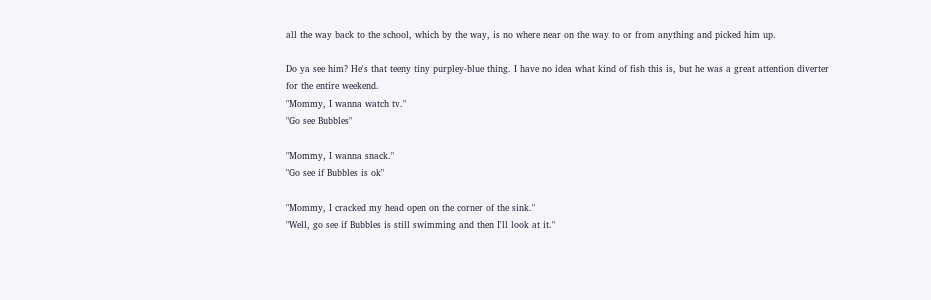all the way back to the school, which by the way, is no where near on the way to or from anything and picked him up.

Do ya see him? He's that teeny tiny purpley-blue thing. I have no idea what kind of fish this is, but he was a great attention diverter for the entire weekend.
"Mommy, I wanna watch tv."
"Go see Bubbles"

"Mommy, I wanna snack."
"Go see if Bubbles is ok"

"Mommy, I cracked my head open on the corner of the sink."
"Well, go see if Bubbles is still swimming and then I'll look at it."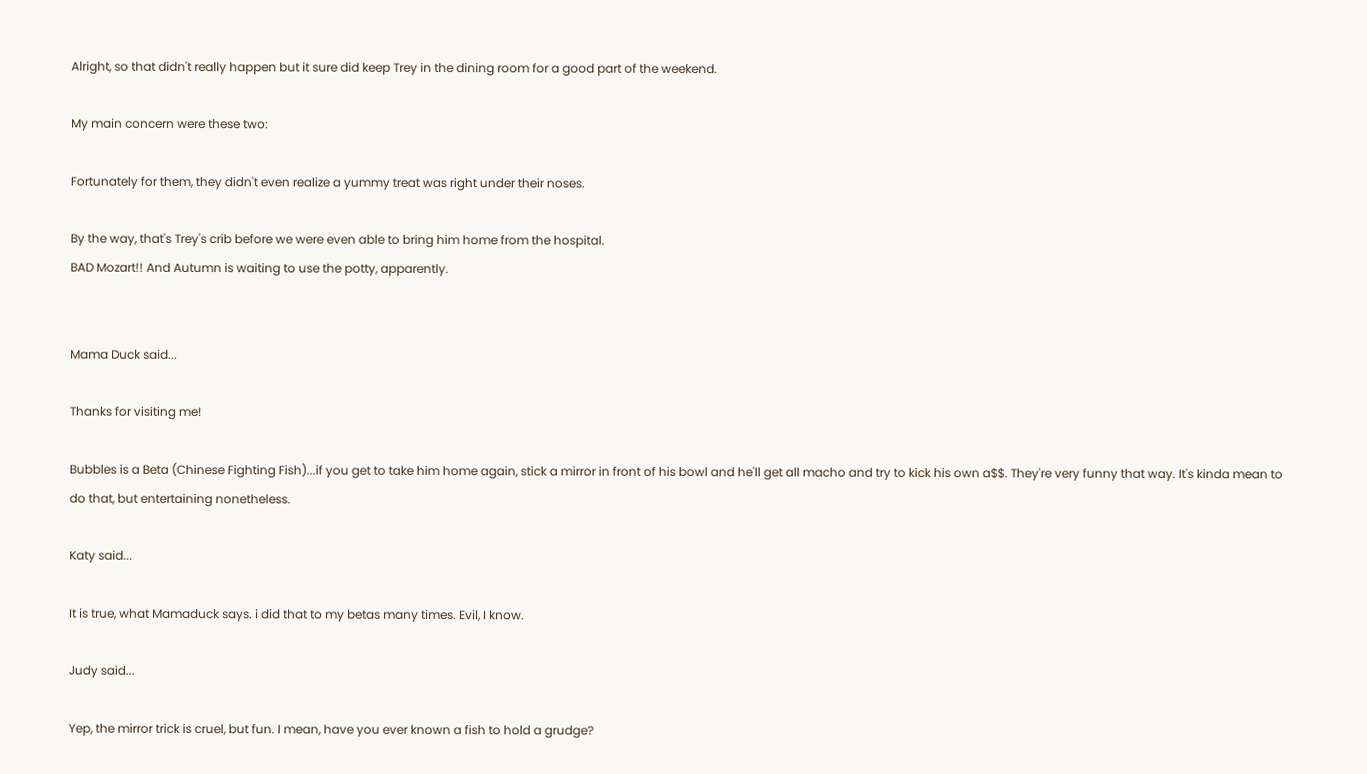Alright, so that didn't really happen but it sure did keep Trey in the dining room for a good part of the weekend.

My main concern were these two:

Fortunately for them, they didn't even realize a yummy treat was right under their noses.

By the way, that's Trey's crib before we were even able to bring him home from the hospital.
BAD Mozart!! And Autumn is waiting to use the potty, apparently.


Mama Duck said...

Thanks for visiting me!

Bubbles is a Beta (Chinese Fighting Fish)...if you get to take him home again, stick a mirror in front of his bowl and he'll get all macho and try to kick his own a$$. They're very funny that way. It's kinda mean to do that, but entertaining nonetheless.

Katy said...

It is true, what Mamaduck says. i did that to my betas many times. Evil, I know.

Judy said...

Yep, the mirror trick is cruel, but fun. I mean, have you ever known a fish to hold a grudge?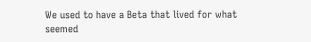We used to have a Beta that lived for what seemed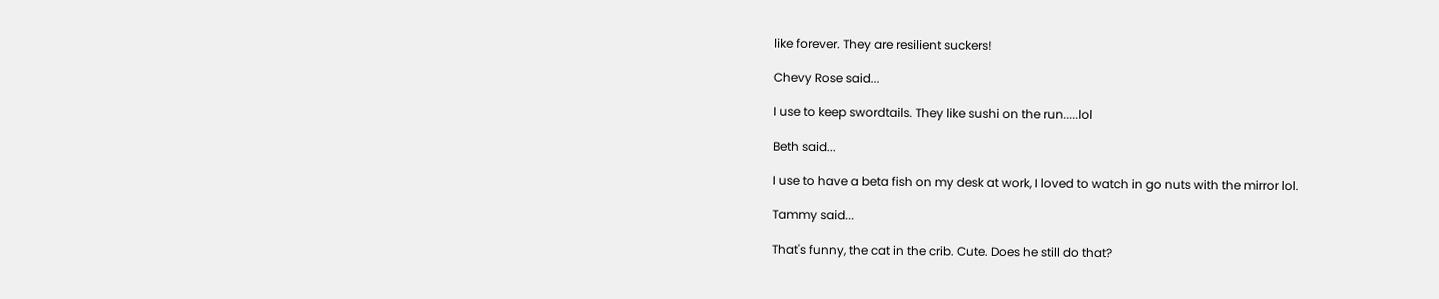like forever. They are resilient suckers!

Chevy Rose said...

I use to keep swordtails. They like sushi on the run.....lol

Beth said...

I use to have a beta fish on my desk at work, I loved to watch in go nuts with the mirror lol.

Tammy said...

That's funny, the cat in the crib. Cute. Does he still do that?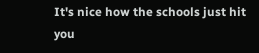It's nice how the schools just hit you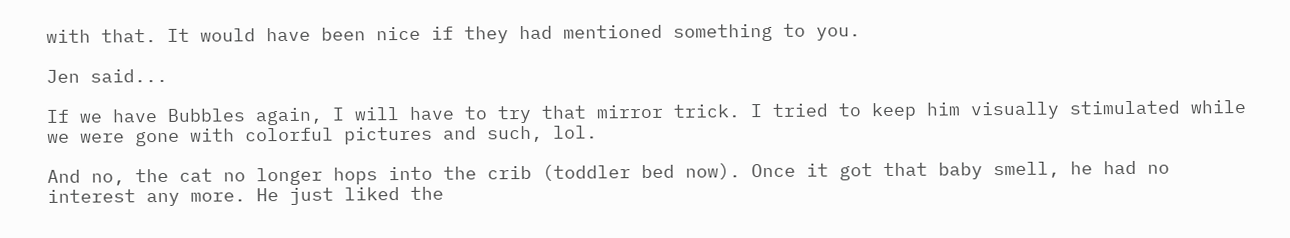with that. It would have been nice if they had mentioned something to you.

Jen said...

If we have Bubbles again, I will have to try that mirror trick. I tried to keep him visually stimulated while we were gone with colorful pictures and such, lol.

And no, the cat no longer hops into the crib (toddler bed now). Once it got that baby smell, he had no interest any more. He just liked the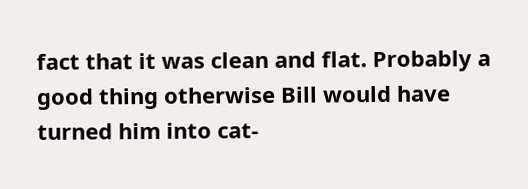fact that it was clean and flat. Probably a good thing otherwise Bill would have turned him into cat-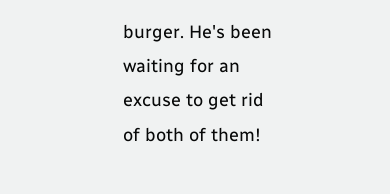burger. He's been waiting for an excuse to get rid of both of them!